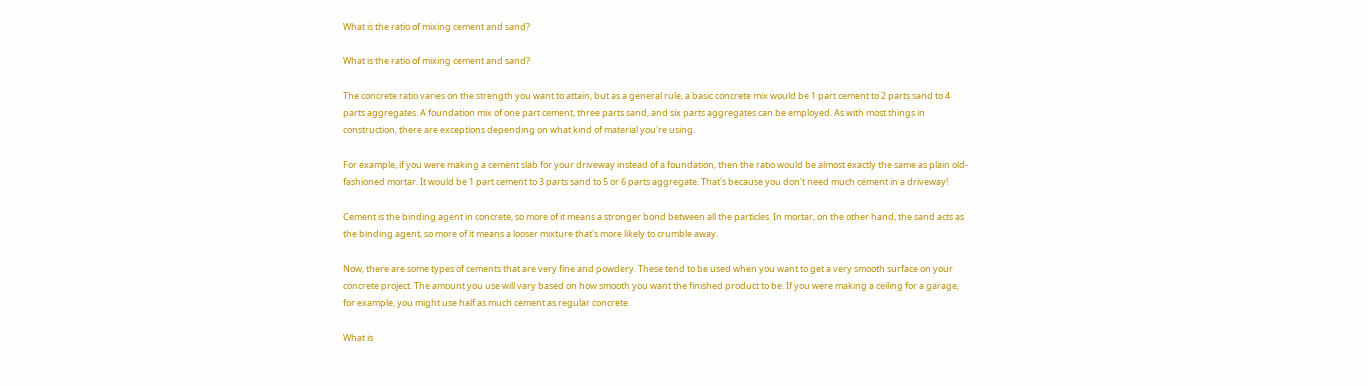What is the ratio of mixing cement and sand?

What is the ratio of mixing cement and sand?

The concrete ratio varies on the strength you want to attain, but as a general rule, a basic concrete mix would be 1 part cement to 2 parts sand to 4 parts aggregates. A foundation mix of one part cement, three parts sand, and six parts aggregates can be employed. As with most things in construction, there are exceptions depending on what kind of material you're using.

For example, if you were making a cement slab for your driveway instead of a foundation, then the ratio would be almost exactly the same as plain old-fashioned mortar. It would be 1 part cement to 3 parts sand to 5 or 6 parts aggregate. That's because you don't need much cement in a driveway!

Cement is the binding agent in concrete, so more of it means a stronger bond between all the particles. In mortar, on the other hand, the sand acts as the binding agent, so more of it means a looser mixture that's more likely to crumble away.

Now, there are some types of cements that are very fine and powdery. These tend to be used when you want to get a very smooth surface on your concrete project. The amount you use will vary based on how smooth you want the finished product to be. If you were making a ceiling for a garage, for example, you might use half as much cement as regular concrete.

What is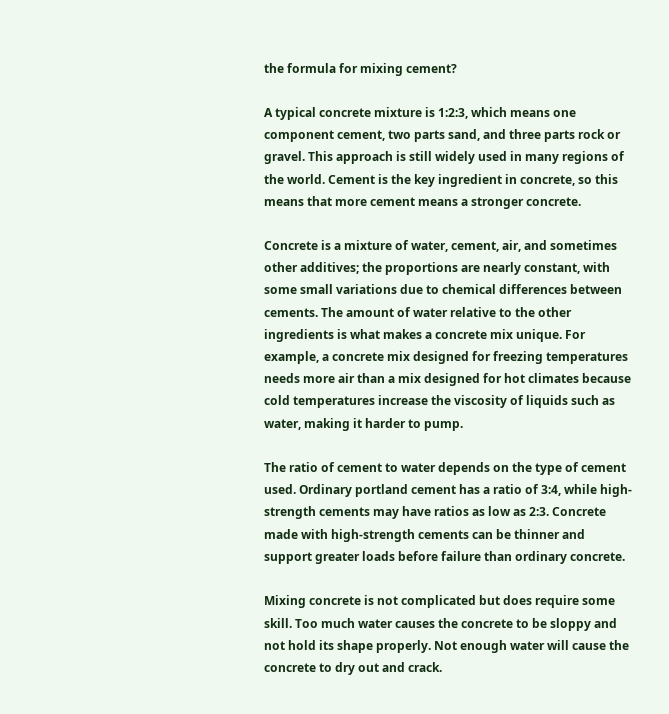the formula for mixing cement?

A typical concrete mixture is 1:2:3, which means one component cement, two parts sand, and three parts rock or gravel. This approach is still widely used in many regions of the world. Cement is the key ingredient in concrete, so this means that more cement means a stronger concrete.

Concrete is a mixture of water, cement, air, and sometimes other additives; the proportions are nearly constant, with some small variations due to chemical differences between cements. The amount of water relative to the other ingredients is what makes a concrete mix unique. For example, a concrete mix designed for freezing temperatures needs more air than a mix designed for hot climates because cold temperatures increase the viscosity of liquids such as water, making it harder to pump.

The ratio of cement to water depends on the type of cement used. Ordinary portland cement has a ratio of 3:4, while high-strength cements may have ratios as low as 2:3. Concrete made with high-strength cements can be thinner and support greater loads before failure than ordinary concrete.

Mixing concrete is not complicated but does require some skill. Too much water causes the concrete to be sloppy and not hold its shape properly. Not enough water will cause the concrete to dry out and crack.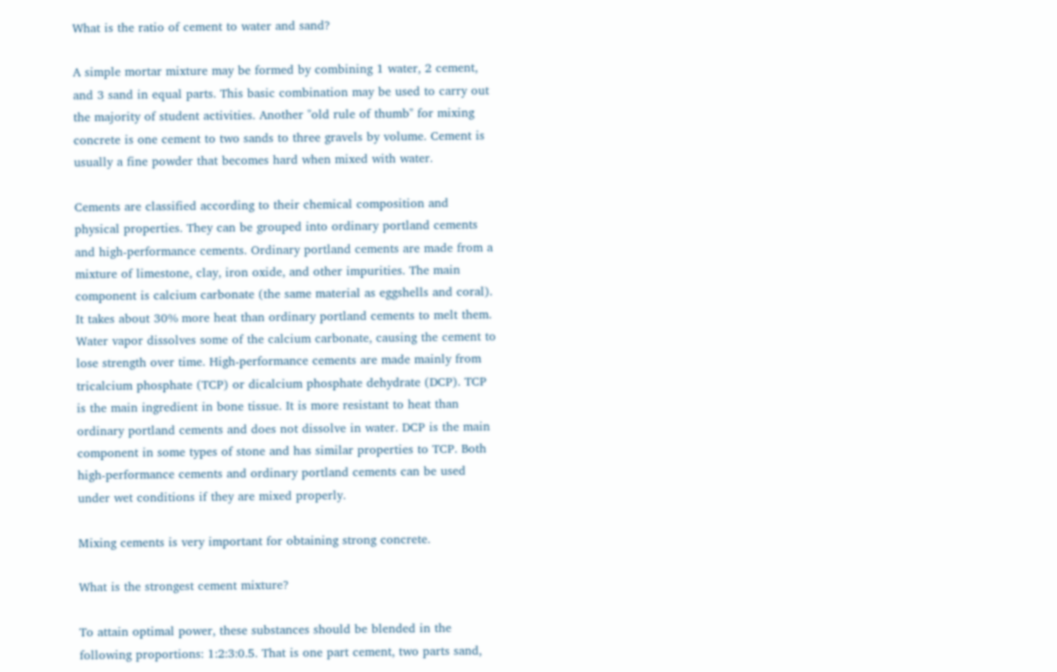What is the ratio of cement to water and sand?

A simple mortar mixture may be formed by combining 1 water, 2 cement, and 3 sand in equal parts. This basic combination may be used to carry out the majority of student activities. Another "old rule of thumb" for mixing concrete is one cement to two sands to three gravels by volume. Cement is usually a fine powder that becomes hard when mixed with water.

Cements are classified according to their chemical composition and physical properties. They can be grouped into ordinary portland cements and high-performance cements. Ordinary portland cements are made from a mixture of limestone, clay, iron oxide, and other impurities. The main component is calcium carbonate (the same material as eggshells and coral). It takes about 30% more heat than ordinary portland cements to melt them. Water vapor dissolves some of the calcium carbonate, causing the cement to lose strength over time. High-performance cements are made mainly from tricalcium phosphate (TCP) or dicalcium phosphate dehydrate (DCP). TCP is the main ingredient in bone tissue. It is more resistant to heat than ordinary portland cements and does not dissolve in water. DCP is the main component in some types of stone and has similar properties to TCP. Both high-performance cements and ordinary portland cements can be used under wet conditions if they are mixed properly.

Mixing cements is very important for obtaining strong concrete.

What is the strongest cement mixture?

To attain optimal power, these substances should be blended in the following proportions: 1:2:3:0.5. That is one part cement, two parts sand,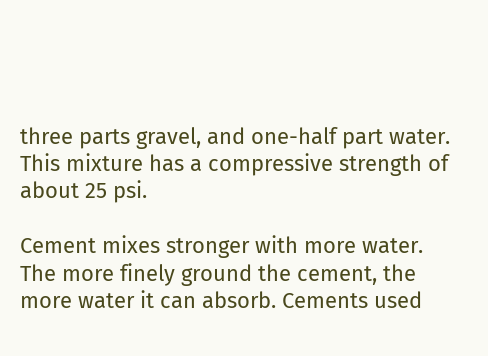three parts gravel, and one-half part water. This mixture has a compressive strength of about 25 psi.

Cement mixes stronger with more water. The more finely ground the cement, the more water it can absorb. Cements used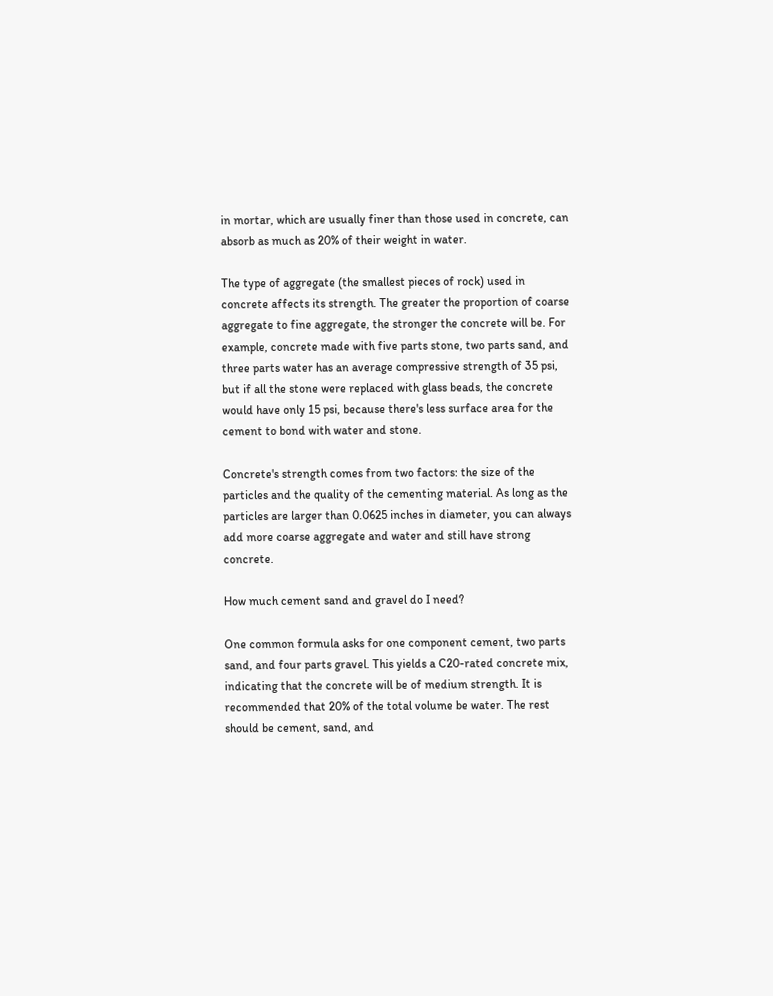in mortar, which are usually finer than those used in concrete, can absorb as much as 20% of their weight in water.

The type of aggregate (the smallest pieces of rock) used in concrete affects its strength. The greater the proportion of coarse aggregate to fine aggregate, the stronger the concrete will be. For example, concrete made with five parts stone, two parts sand, and three parts water has an average compressive strength of 35 psi, but if all the stone were replaced with glass beads, the concrete would have only 15 psi, because there's less surface area for the cement to bond with water and stone.

Concrete's strength comes from two factors: the size of the particles and the quality of the cementing material. As long as the particles are larger than 0.0625 inches in diameter, you can always add more coarse aggregate and water and still have strong concrete.

How much cement sand and gravel do I need?

One common formula asks for one component cement, two parts sand, and four parts gravel. This yields a C20-rated concrete mix, indicating that the concrete will be of medium strength. It is recommended that 20% of the total volume be water. The rest should be cement, sand, and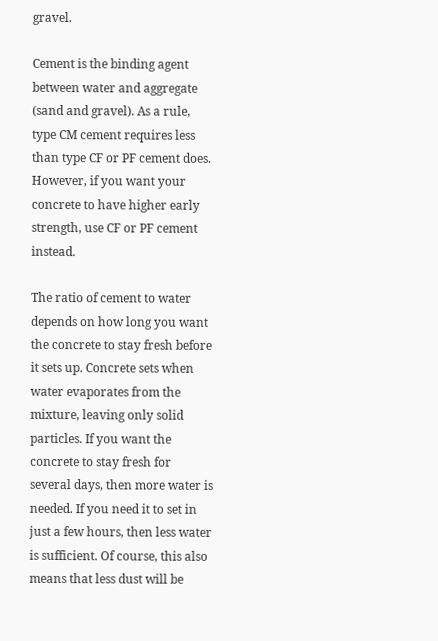gravel.

Cement is the binding agent between water and aggregate (sand and gravel). As a rule, type CM cement requires less than type CF or PF cement does. However, if you want your concrete to have higher early strength, use CF or PF cement instead.

The ratio of cement to water depends on how long you want the concrete to stay fresh before it sets up. Concrete sets when water evaporates from the mixture, leaving only solid particles. If you want the concrete to stay fresh for several days, then more water is needed. If you need it to set in just a few hours, then less water is sufficient. Of course, this also means that less dust will be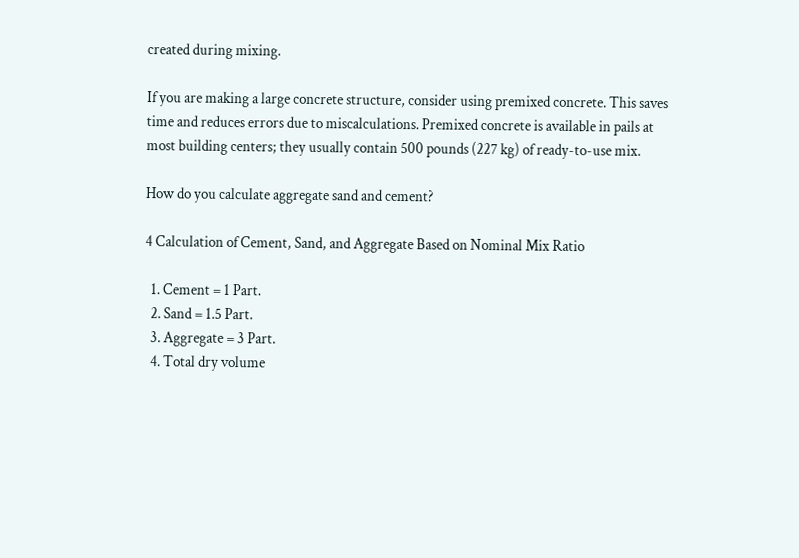created during mixing.

If you are making a large concrete structure, consider using premixed concrete. This saves time and reduces errors due to miscalculations. Premixed concrete is available in pails at most building centers; they usually contain 500 pounds (227 kg) of ready-to-use mix.

How do you calculate aggregate sand and cement?

4 Calculation of Cement, Sand, and Aggregate Based on Nominal Mix Ratio

  1. Cement = 1 Part.
  2. Sand = 1.5 Part.
  3. Aggregate = 3 Part.
  4. Total dry volume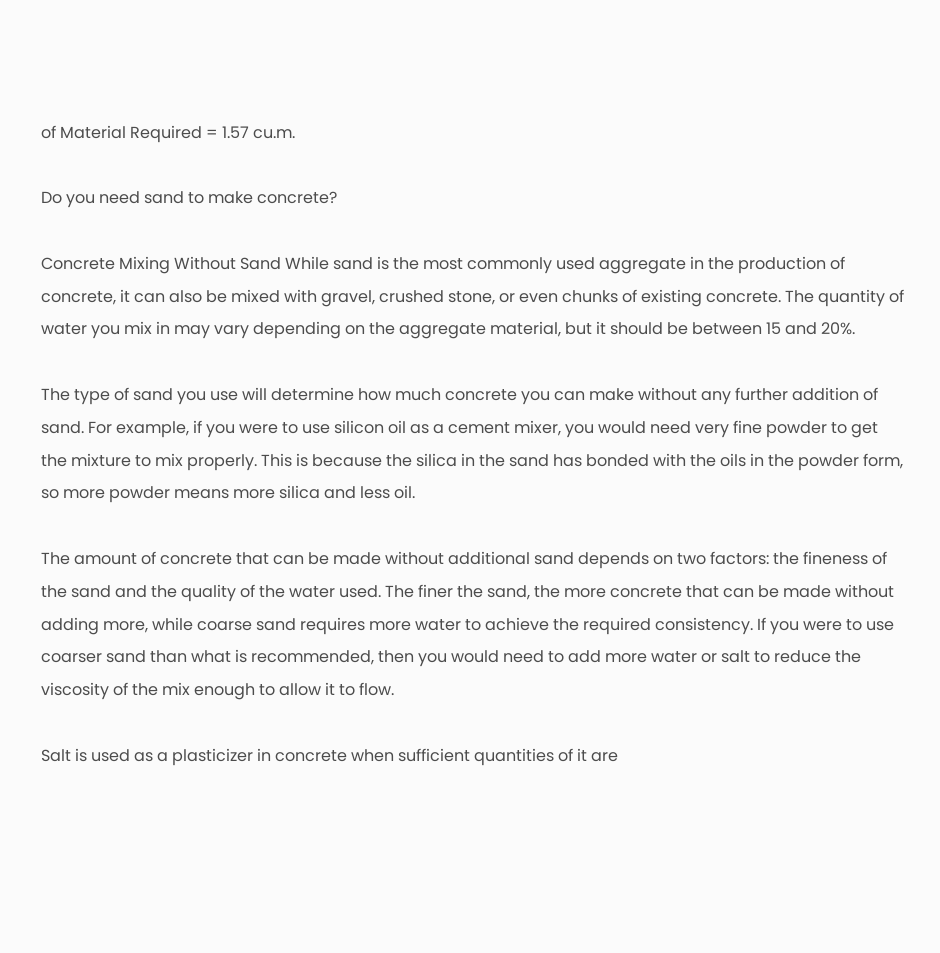of Material Required = 1.57 cu.m.

Do you need sand to make concrete?

Concrete Mixing Without Sand While sand is the most commonly used aggregate in the production of concrete, it can also be mixed with gravel, crushed stone, or even chunks of existing concrete. The quantity of water you mix in may vary depending on the aggregate material, but it should be between 15 and 20%.

The type of sand you use will determine how much concrete you can make without any further addition of sand. For example, if you were to use silicon oil as a cement mixer, you would need very fine powder to get the mixture to mix properly. This is because the silica in the sand has bonded with the oils in the powder form, so more powder means more silica and less oil.

The amount of concrete that can be made without additional sand depends on two factors: the fineness of the sand and the quality of the water used. The finer the sand, the more concrete that can be made without adding more, while coarse sand requires more water to achieve the required consistency. If you were to use coarser sand than what is recommended, then you would need to add more water or salt to reduce the viscosity of the mix enough to allow it to flow.

Salt is used as a plasticizer in concrete when sufficient quantities of it are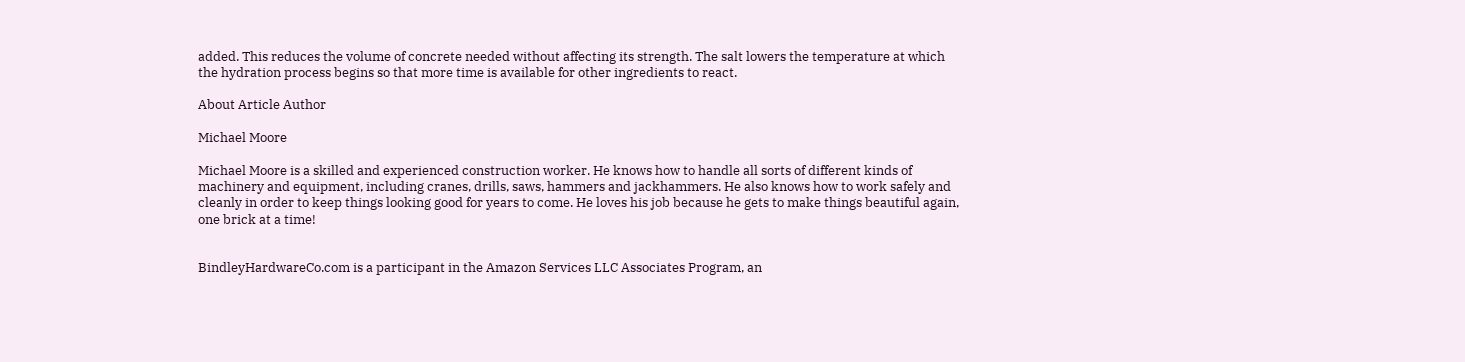added. This reduces the volume of concrete needed without affecting its strength. The salt lowers the temperature at which the hydration process begins so that more time is available for other ingredients to react.

About Article Author

Michael Moore

Michael Moore is a skilled and experienced construction worker. He knows how to handle all sorts of different kinds of machinery and equipment, including cranes, drills, saws, hammers and jackhammers. He also knows how to work safely and cleanly in order to keep things looking good for years to come. He loves his job because he gets to make things beautiful again, one brick at a time!


BindleyHardwareCo.com is a participant in the Amazon Services LLC Associates Program, an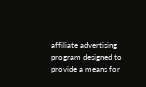affiliate advertising program designed to provide a means for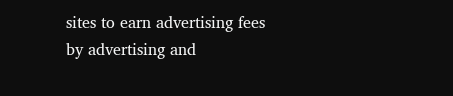sites to earn advertising fees by advertising and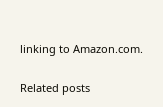linking to Amazon.com.

Related posts